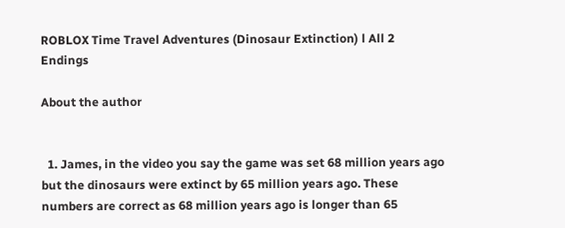ROBLOX Time Travel Adventures (Dinosaur Extinction) l All 2 Endings

About the author


  1. James, in the video you say the game was set 68 million years ago but the dinosaurs were extinct by 65 million years ago. These numbers are correct as 68 million years ago is longer than 65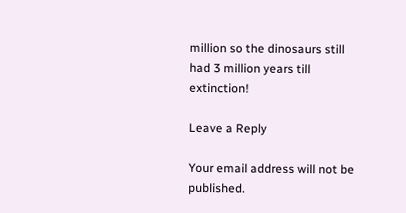million so the dinosaurs still had 3 million years till extinction!

Leave a Reply

Your email address will not be published.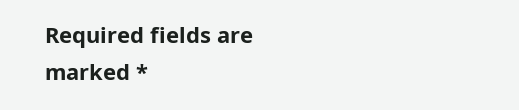Required fields are marked *